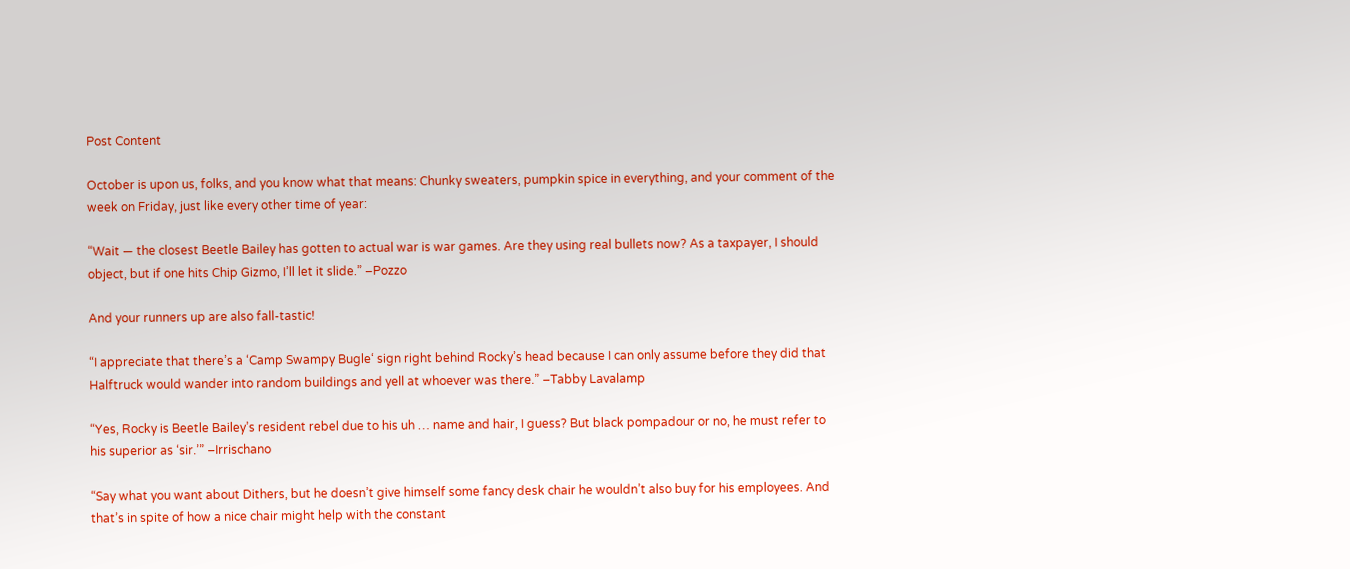Post Content

October is upon us, folks, and you know what that means: Chunky sweaters, pumpkin spice in everything, and your comment of the week on Friday, just like every other time of year:

“Wait — the closest Beetle Bailey has gotten to actual war is war games. Are they using real bullets now? As a taxpayer, I should object, but if one hits Chip Gizmo, I’ll let it slide.” –Pozzo

And your runners up are also fall-tastic!

“I appreciate that there’s a ‘Camp Swampy Bugle‘ sign right behind Rocky’s head because I can only assume before they did that Halftruck would wander into random buildings and yell at whoever was there.” –Tabby Lavalamp

“Yes, Rocky is Beetle Bailey’s resident rebel due to his uh … name and hair, I guess? But black pompadour or no, he must refer to his superior as ‘sir.’” –Irrischano

“Say what you want about Dithers, but he doesn’t give himself some fancy desk chair he wouldn’t also buy for his employees. And that’s in spite of how a nice chair might help with the constant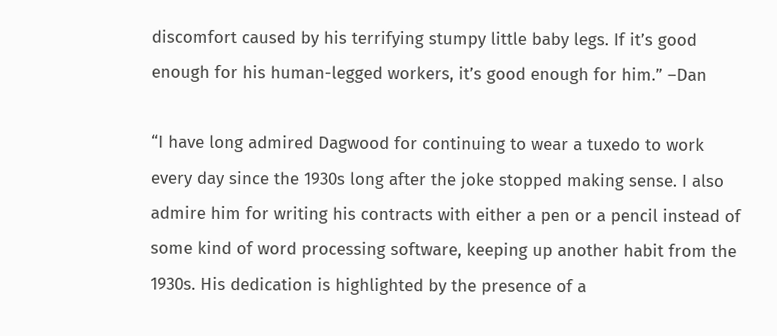discomfort caused by his terrifying stumpy little baby legs. If it’s good enough for his human-legged workers, it’s good enough for him.” –Dan

“I have long admired Dagwood for continuing to wear a tuxedo to work every day since the 1930s long after the joke stopped making sense. I also admire him for writing his contracts with either a pen or a pencil instead of some kind of word processing software, keeping up another habit from the 1930s. His dedication is highlighted by the presence of a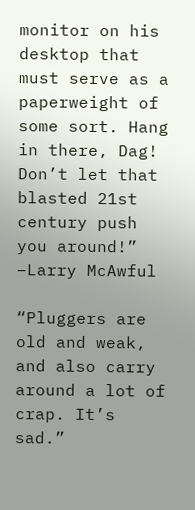monitor on his desktop that must serve as a paperweight of some sort. Hang in there, Dag! Don’t let that blasted 21st century push you around!” –Larry McAwful

“Pluggers are old and weak, and also carry around a lot of crap. It’s sad.”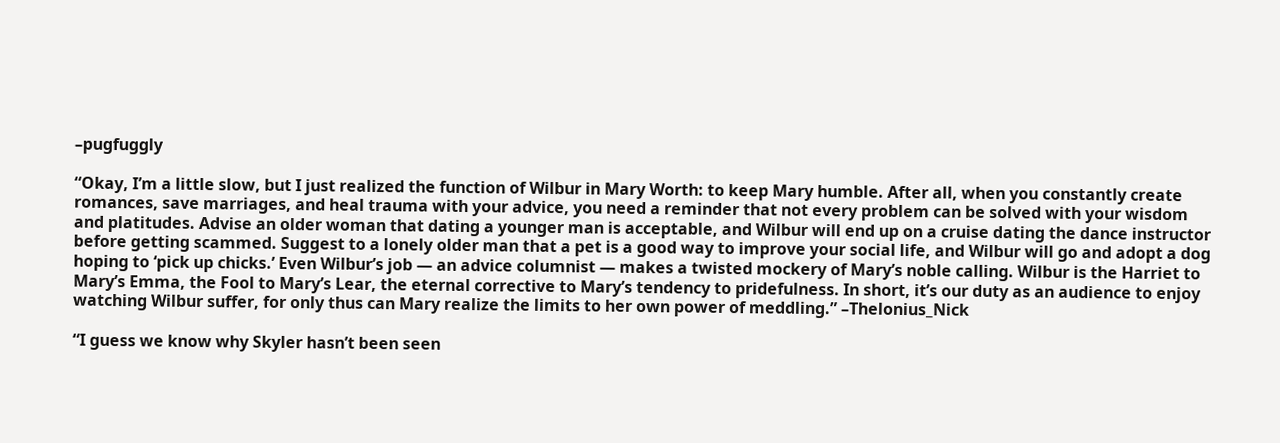–pugfuggly

“Okay, I’m a little slow, but I just realized the function of Wilbur in Mary Worth: to keep Mary humble. After all, when you constantly create romances, save marriages, and heal trauma with your advice, you need a reminder that not every problem can be solved with your wisdom and platitudes. Advise an older woman that dating a younger man is acceptable, and Wilbur will end up on a cruise dating the dance instructor before getting scammed. Suggest to a lonely older man that a pet is a good way to improve your social life, and Wilbur will go and adopt a dog hoping to ‘pick up chicks.’ Even Wilbur’s job — an advice columnist — makes a twisted mockery of Mary’s noble calling. Wilbur is the Harriet to Mary’s Emma, the Fool to Mary’s Lear, the eternal corrective to Mary’s tendency to pridefulness. In short, it’s our duty as an audience to enjoy watching Wilbur suffer, for only thus can Mary realize the limits to her own power of meddling.” –Thelonius_Nick

“I guess we know why Skyler hasn’t been seen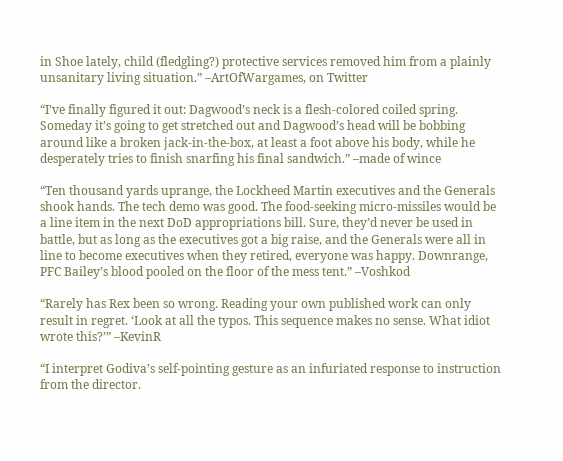in Shoe lately, child (fledgling?) protective services removed him from a plainly unsanitary living situation.” –ArtOfWargames, on Twitter

“I’ve finally figured it out: Dagwood’s neck is a flesh-colored coiled spring. Someday it’s going to get stretched out and Dagwood’s head will be bobbing around like a broken jack-in-the-box, at least a foot above his body, while he desperately tries to finish snarfing his final sandwich.” –made of wince

“Ten thousand yards uprange, the Lockheed Martin executives and the Generals shook hands. The tech demo was good. The food-seeking micro-missiles would be a line item in the next DoD appropriations bill. Sure, they’d never be used in battle, but as long as the executives got a big raise, and the Generals were all in line to become executives when they retired, everyone was happy. Downrange, PFC Bailey’s blood pooled on the floor of the mess tent.” –Voshkod

“Rarely has Rex been so wrong. Reading your own published work can only result in regret. ‘Look at all the typos. This sequence makes no sense. What idiot wrote this?’” –KevinR

“I interpret Godiva’s self-pointing gesture as an infuriated response to instruction from the director.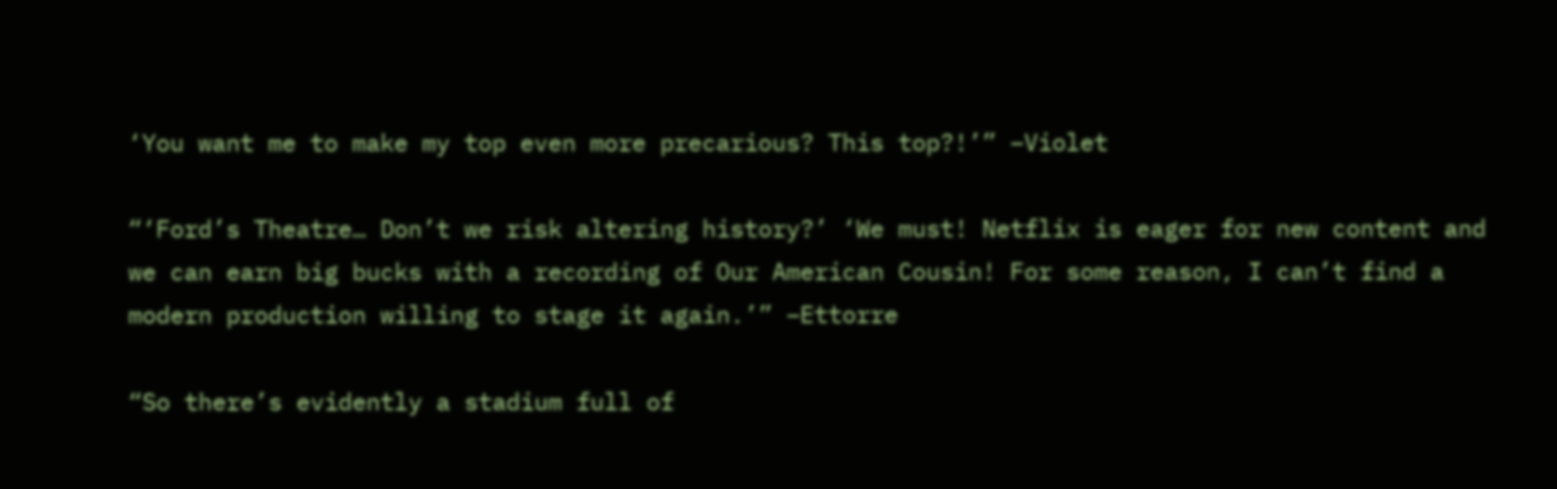‘You want me to make my top even more precarious? This top?!’” –Violet

“‘Ford’s Theatre… Don’t we risk altering history?’ ‘We must! Netflix is eager for new content and we can earn big bucks with a recording of Our American Cousin! For some reason, I can’t find a modern production willing to stage it again.’” –Ettorre

“So there’s evidently a stadium full of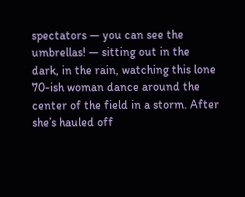spectators — you can see the umbrellas! — sitting out in the dark, in the rain, watching this lone 70-ish woman dance around the center of the field in a storm. After she’s hauled off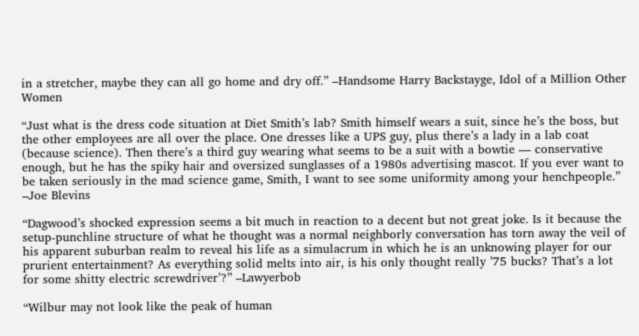in a stretcher, maybe they can all go home and dry off.” –Handsome Harry Backstayge, Idol of a Million Other Women

“Just what is the dress code situation at Diet Smith’s lab? Smith himself wears a suit, since he’s the boss, but the other employees are all over the place. One dresses like a UPS guy, plus there’s a lady in a lab coat (because science). Then there’s a third guy wearing what seems to be a suit with a bowtie — conservative enough, but he has the spiky hair and oversized sunglasses of a 1980s advertising mascot. If you ever want to be taken seriously in the mad science game, Smith, I want to see some uniformity among your henchpeople.” –Joe Blevins

“Dagwood’s shocked expression seems a bit much in reaction to a decent but not great joke. Is it because the setup-punchline structure of what he thought was a normal neighborly conversation has torn away the veil of his apparent suburban realm to reveal his life as a simulacrum in which he is an unknowing player for our prurient entertainment? As everything solid melts into air, is his only thought really ’75 bucks? That’s a lot for some shitty electric screwdriver’?” –Lawyerbob

“Wilbur may not look like the peak of human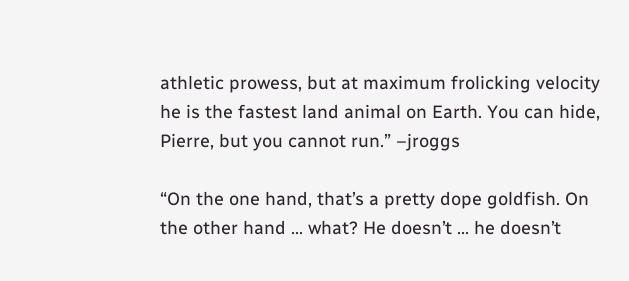athletic prowess, but at maximum frolicking velocity he is the fastest land animal on Earth. You can hide, Pierre, but you cannot run.” –jroggs

“On the one hand, that’s a pretty dope goldfish. On the other hand … what? He doesn’t … he doesn’t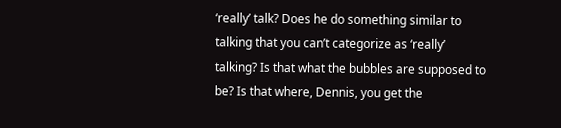‘really’ talk? Does he do something similar to talking that you can’t categorize as ‘really’ talking? Is that what the bubbles are supposed to be? Is that where, Dennis, you get the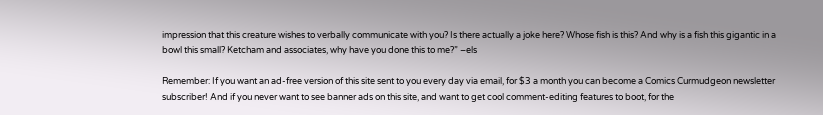impression that this creature wishes to verbally communicate with you? Is there actually a joke here? Whose fish is this? And why is a fish this gigantic in a bowl this small? Ketcham and associates, why have you done this to me?” –els

Remember: If you want an ad-free version of this site sent to you every day via email, for $3 a month you can become a Comics Curmudgeon newsletter subscriber! And if you never want to see banner ads on this site, and want to get cool comment-editing features to boot, for the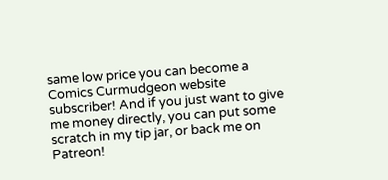same low price you can become a Comics Curmudgeon website subscriber! And if you just want to give me money directly, you can put some scratch in my tip jar, or back me on Patreon!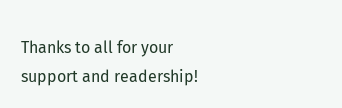Thanks to all for your support and readership!